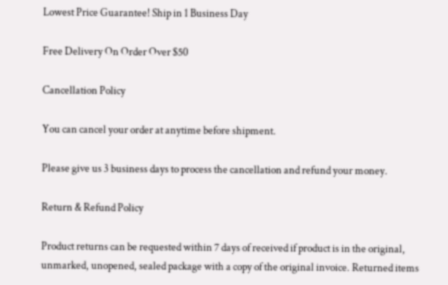Lowest Price Guarantee! Ship in 1 Business Day

Free Delivery On Order Over $50

Cancellation Policy

You can cancel your order at anytime before shipment.

Please give us 3 business days to process the cancellation and refund your money.

Return & Refund Policy

Product returns can be requested within 7 days of received if product is in the original, unmarked, unopened, sealed package with a copy of the original invoice. Returned items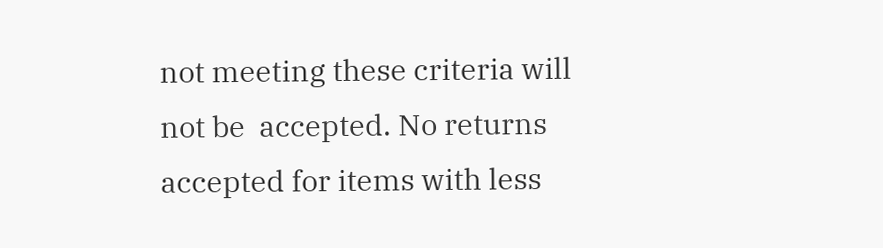not meeting these criteria will not be  accepted. No returns accepted for items with less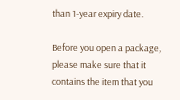than 1-year expiry date.

Before you open a package, please make sure that it contains the item that you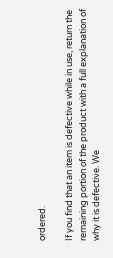ordered.

If you find that an item is defective while in use, return the remaining portion of the product with a full explanation of why it is defective. We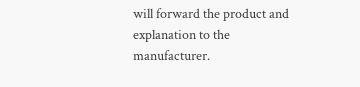will forward the product and explanation to the manufacturer.